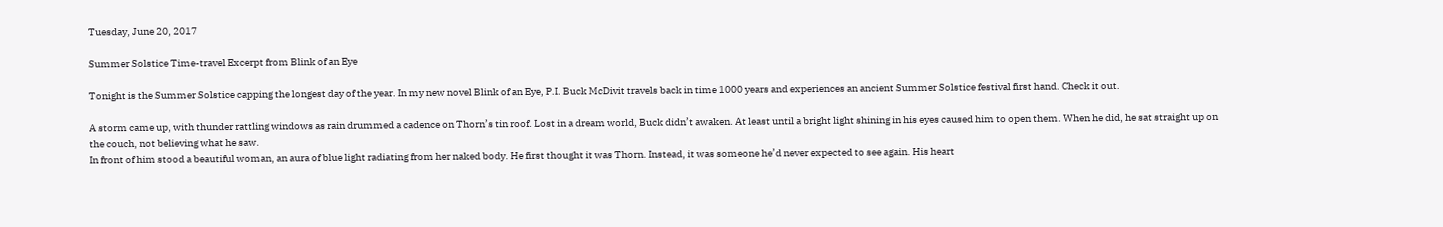Tuesday, June 20, 2017

Summer Solstice Time-travel Excerpt from Blink of an Eye

Tonight is the Summer Solstice capping the longest day of the year. In my new novel Blink of an Eye, P.I. Buck McDivit travels back in time 1000 years and experiences an ancient Summer Solstice festival first hand. Check it out.

A storm came up, with thunder rattling windows as rain drummed a cadence on Thorn’s tin roof. Lost in a dream world, Buck didn’t awaken. At least until a bright light shining in his eyes caused him to open them. When he did, he sat straight up on the couch, not believing what he saw.
In front of him stood a beautiful woman, an aura of blue light radiating from her naked body. He first thought it was Thorn. Instead, it was someone he’d never expected to see again. His heart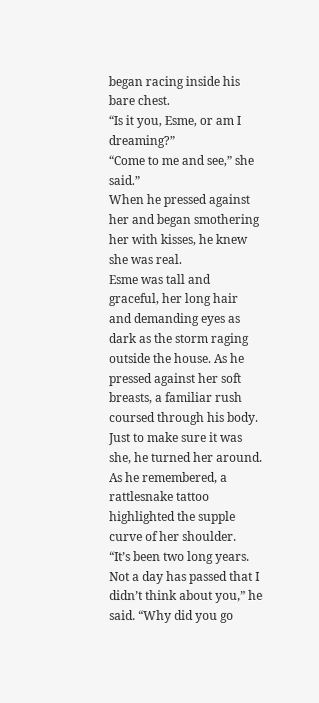began racing inside his bare chest.
“Is it you, Esme, or am I dreaming?”
“Come to me and see,” she said.”
When he pressed against her and began smothering her with kisses, he knew she was real.
Esme was tall and graceful, her long hair and demanding eyes as dark as the storm raging outside the house. As he pressed against her soft breasts, a familiar rush coursed through his body. Just to make sure it was she, he turned her around. As he remembered, a rattlesnake tattoo highlighted the supple curve of her shoulder.
“It’s been two long years. Not a day has passed that I didn’t think about you,” he said. “Why did you go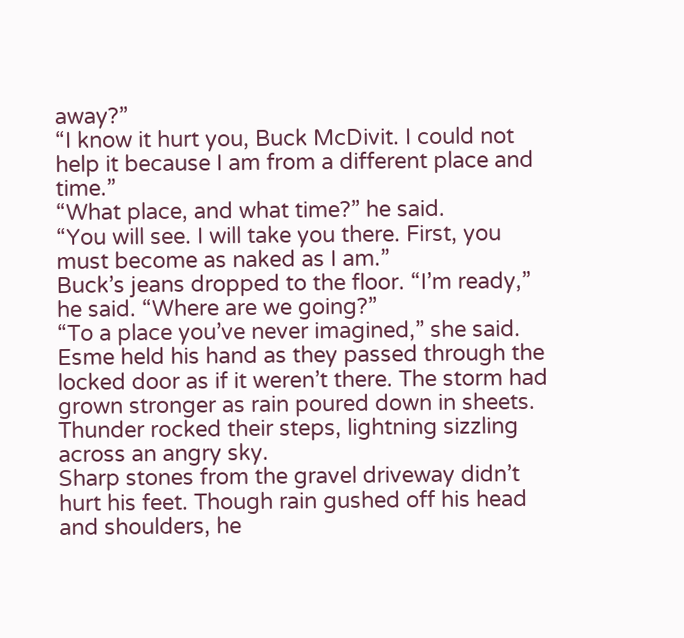away?”
“I know it hurt you, Buck McDivit. I could not help it because I am from a different place and time.”
“What place, and what time?” he said.
“You will see. I will take you there. First, you must become as naked as I am.”
Buck’s jeans dropped to the floor. “I’m ready,” he said. “Where are we going?”
“To a place you’ve never imagined,” she said.
Esme held his hand as they passed through the locked door as if it weren’t there. The storm had grown stronger as rain poured down in sheets. Thunder rocked their steps, lightning sizzling across an angry sky.
Sharp stones from the gravel driveway didn’t hurt his feet. Though rain gushed off his head and shoulders, he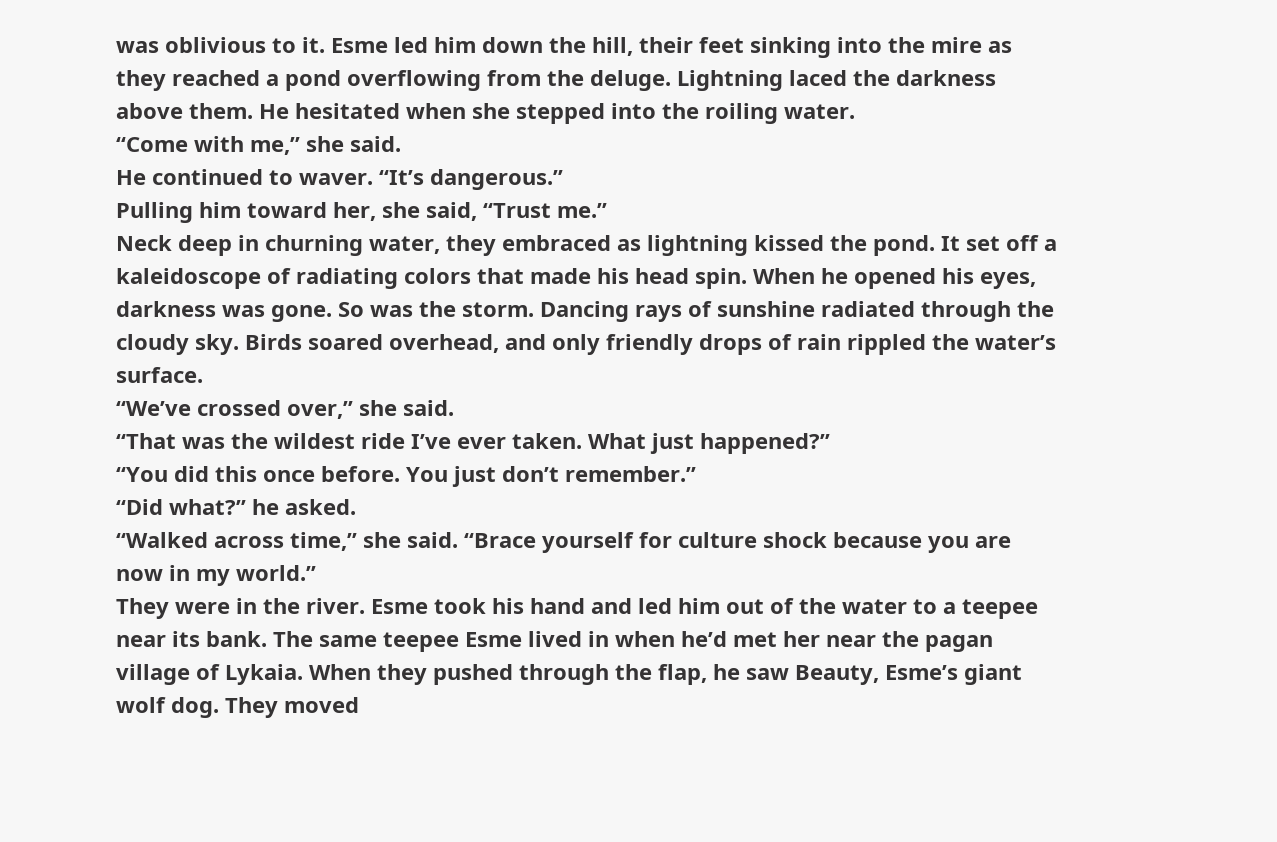was oblivious to it. Esme led him down the hill, their feet sinking into the mire as they reached a pond overflowing from the deluge. Lightning laced the darkness above them. He hesitated when she stepped into the roiling water.
“Come with me,” she said.
He continued to waver. “It’s dangerous.”
Pulling him toward her, she said, “Trust me.”
Neck deep in churning water, they embraced as lightning kissed the pond. It set off a kaleidoscope of radiating colors that made his head spin. When he opened his eyes, darkness was gone. So was the storm. Dancing rays of sunshine radiated through the cloudy sky. Birds soared overhead, and only friendly drops of rain rippled the water’s surface.
“We’ve crossed over,” she said.
“That was the wildest ride I’ve ever taken. What just happened?”
“You did this once before. You just don’t remember.”
“Did what?” he asked.
“Walked across time,” she said. “Brace yourself for culture shock because you are now in my world.”
They were in the river. Esme took his hand and led him out of the water to a teepee near its bank. The same teepee Esme lived in when he’d met her near the pagan village of Lykaia. When they pushed through the flap, he saw Beauty, Esme’s giant wolf dog. They moved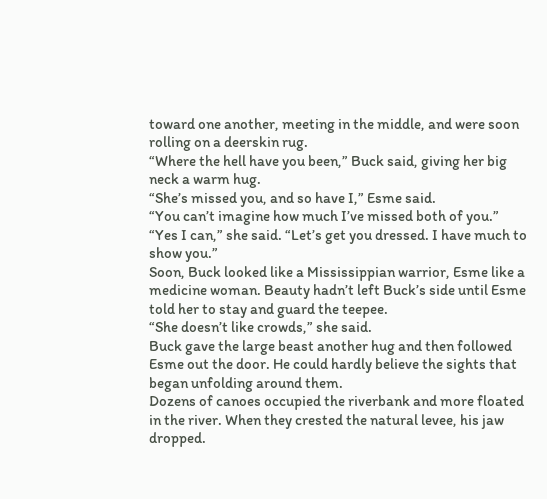toward one another, meeting in the middle, and were soon rolling on a deerskin rug.
“Where the hell have you been,” Buck said, giving her big neck a warm hug.
“She’s missed you, and so have I,” Esme said.
“You can’t imagine how much I’ve missed both of you.”
“Yes I can,” she said. “Let’s get you dressed. I have much to show you.”
Soon, Buck looked like a Mississippian warrior, Esme like a medicine woman. Beauty hadn’t left Buck’s side until Esme told her to stay and guard the teepee.
“She doesn’t like crowds,” she said.
Buck gave the large beast another hug and then followed Esme out the door. He could hardly believe the sights that began unfolding around them.
Dozens of canoes occupied the riverbank and more floated in the river. When they crested the natural levee, his jaw dropped.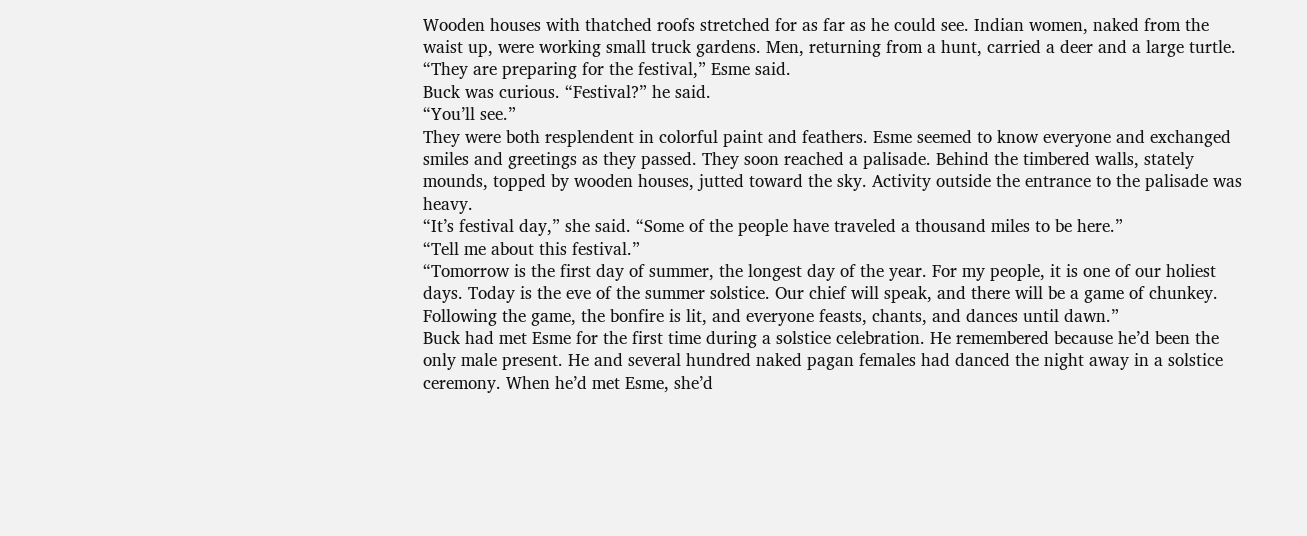Wooden houses with thatched roofs stretched for as far as he could see. Indian women, naked from the waist up, were working small truck gardens. Men, returning from a hunt, carried a deer and a large turtle.
“They are preparing for the festival,” Esme said.
Buck was curious. “Festival?” he said.
“You’ll see.”
They were both resplendent in colorful paint and feathers. Esme seemed to know everyone and exchanged smiles and greetings as they passed. They soon reached a palisade. Behind the timbered walls, stately mounds, topped by wooden houses, jutted toward the sky. Activity outside the entrance to the palisade was heavy.
“It’s festival day,” she said. “Some of the people have traveled a thousand miles to be here.”
“Tell me about this festival.”
“Tomorrow is the first day of summer, the longest day of the year. For my people, it is one of our holiest days. Today is the eve of the summer solstice. Our chief will speak, and there will be a game of chunkey. Following the game, the bonfire is lit, and everyone feasts, chants, and dances until dawn.”
Buck had met Esme for the first time during a solstice celebration. He remembered because he’d been the only male present. He and several hundred naked pagan females had danced the night away in a solstice ceremony. When he’d met Esme, she’d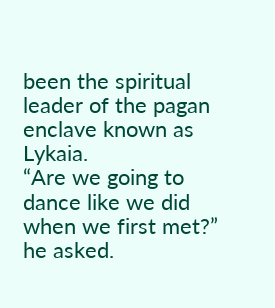been the spiritual leader of the pagan enclave known as Lykaia.
“Are we going to dance like we did when we first met?” he asked.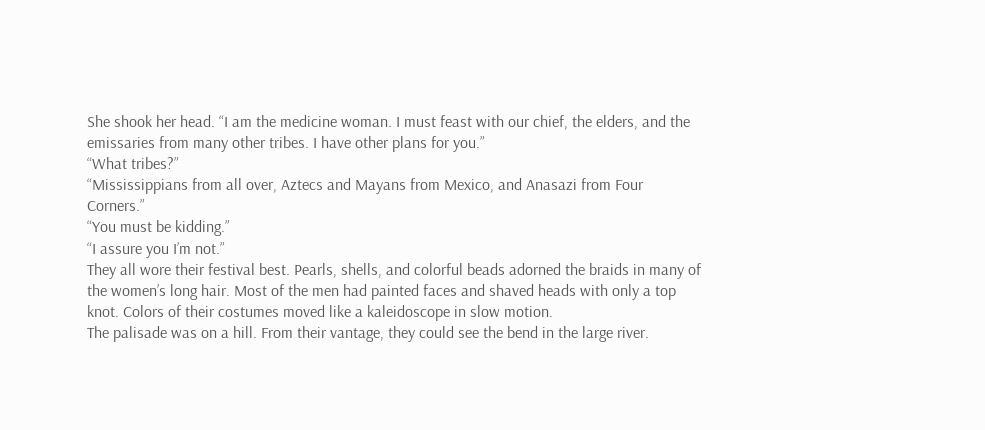She shook her head. “I am the medicine woman. I must feast with our chief, the elders, and the emissaries from many other tribes. I have other plans for you.”
“What tribes?”
“Mississippians from all over, Aztecs and Mayans from Mexico, and Anasazi from Four Corners.”
“You must be kidding.”
“I assure you I’m not.”
They all wore their festival best. Pearls, shells, and colorful beads adorned the braids in many of the women’s long hair. Most of the men had painted faces and shaved heads with only a top knot. Colors of their costumes moved like a kaleidoscope in slow motion.
The palisade was on a hill. From their vantage, they could see the bend in the large river.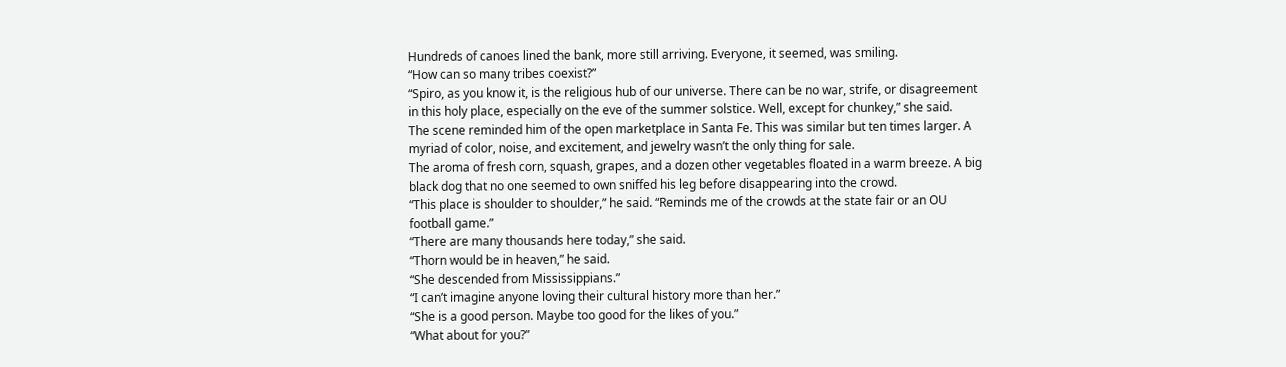Hundreds of canoes lined the bank, more still arriving. Everyone, it seemed, was smiling.
“How can so many tribes coexist?”
“Spiro, as you know it, is the religious hub of our universe. There can be no war, strife, or disagreement in this holy place, especially on the eve of the summer solstice. Well, except for chunkey,” she said.
The scene reminded him of the open marketplace in Santa Fe. This was similar but ten times larger. A myriad of color, noise, and excitement, and jewelry wasn’t the only thing for sale.
The aroma of fresh corn, squash, grapes, and a dozen other vegetables floated in a warm breeze. A big black dog that no one seemed to own sniffed his leg before disappearing into the crowd.
“This place is shoulder to shoulder,” he said. “Reminds me of the crowds at the state fair or an OU football game.”
“There are many thousands here today,” she said.
“Thorn would be in heaven,” he said.
“She descended from Mississippians.”
“I can’t imagine anyone loving their cultural history more than her.”
“She is a good person. Maybe too good for the likes of you.”
“What about for you?”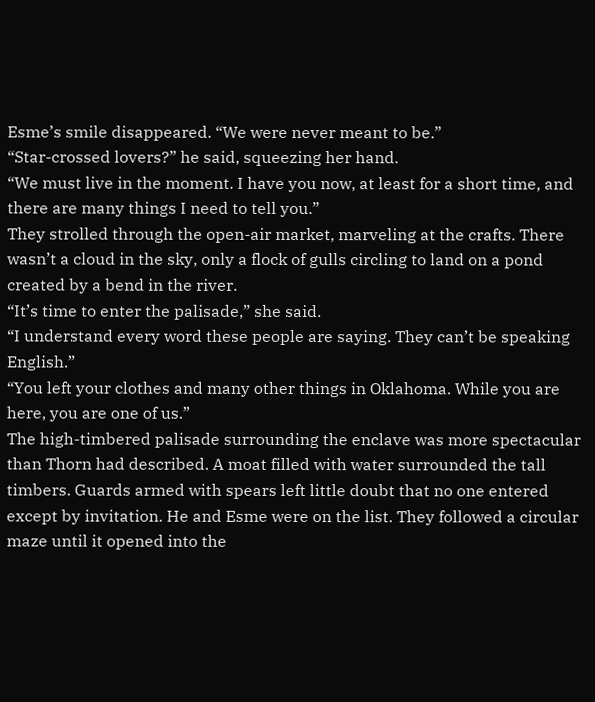Esme’s smile disappeared. “We were never meant to be.”
“Star-crossed lovers?” he said, squeezing her hand.
“We must live in the moment. I have you now, at least for a short time, and there are many things I need to tell you.”
They strolled through the open-air market, marveling at the crafts. There wasn’t a cloud in the sky, only a flock of gulls circling to land on a pond created by a bend in the river.
“It’s time to enter the palisade,” she said.
“I understand every word these people are saying. They can’t be speaking English.”
“You left your clothes and many other things in Oklahoma. While you are here, you are one of us.”
The high-timbered palisade surrounding the enclave was more spectacular than Thorn had described. A moat filled with water surrounded the tall timbers. Guards armed with spears left little doubt that no one entered except by invitation. He and Esme were on the list. They followed a circular maze until it opened into the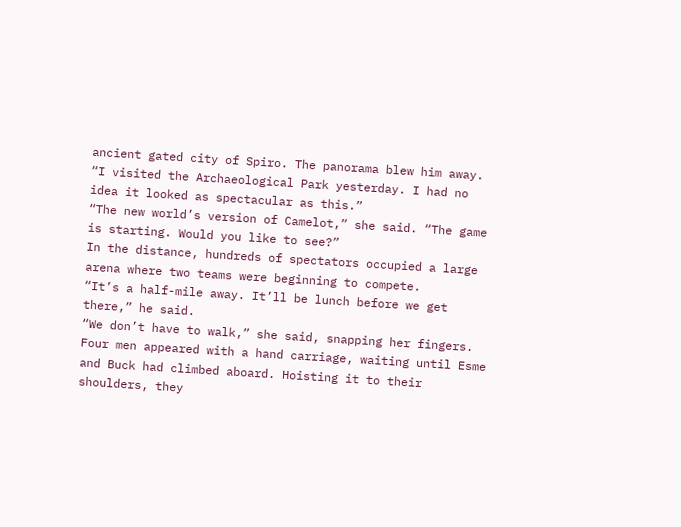ancient gated city of Spiro. The panorama blew him away.
“I visited the Archaeological Park yesterday. I had no idea it looked as spectacular as this.”
“The new world’s version of Camelot,” she said. “The game is starting. Would you like to see?”
In the distance, hundreds of spectators occupied a large arena where two teams were beginning to compete.
“It’s a half-mile away. It’ll be lunch before we get there,” he said.
“We don’t have to walk,” she said, snapping her fingers.
Four men appeared with a hand carriage, waiting until Esme and Buck had climbed aboard. Hoisting it to their shoulders, they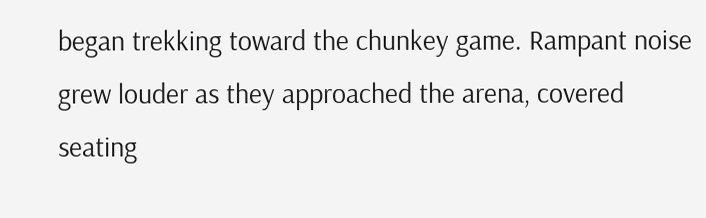began trekking toward the chunkey game. Rampant noise grew louder as they approached the arena, covered seating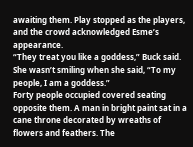awaiting them. Play stopped as the players, and the crowd acknowledged Esme’s appearance.
“They treat you like a goddess,” Buck said.
She wasn’t smiling when she said, “To my people, I am a goddess.”
Forty people occupied covered seating opposite them. A man in bright paint sat in a cane throne decorated by wreaths of flowers and feathers. The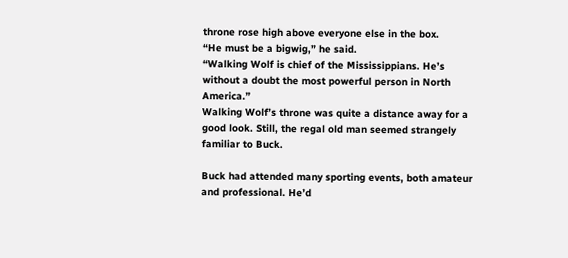throne rose high above everyone else in the box.
“He must be a bigwig,” he said.
“Walking Wolf is chief of the Mississippians. He’s without a doubt the most powerful person in North America.”
Walking Wolf’s throne was quite a distance away for a good look. Still, the regal old man seemed strangely familiar to Buck.

Buck had attended many sporting events, both amateur and professional. He’d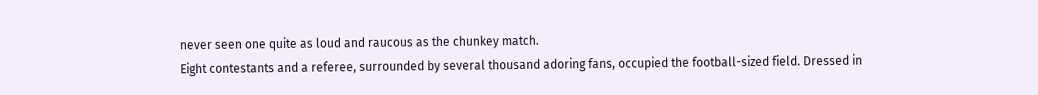never seen one quite as loud and raucous as the chunkey match.
Eight contestants and a referee, surrounded by several thousand adoring fans, occupied the football-sized field. Dressed in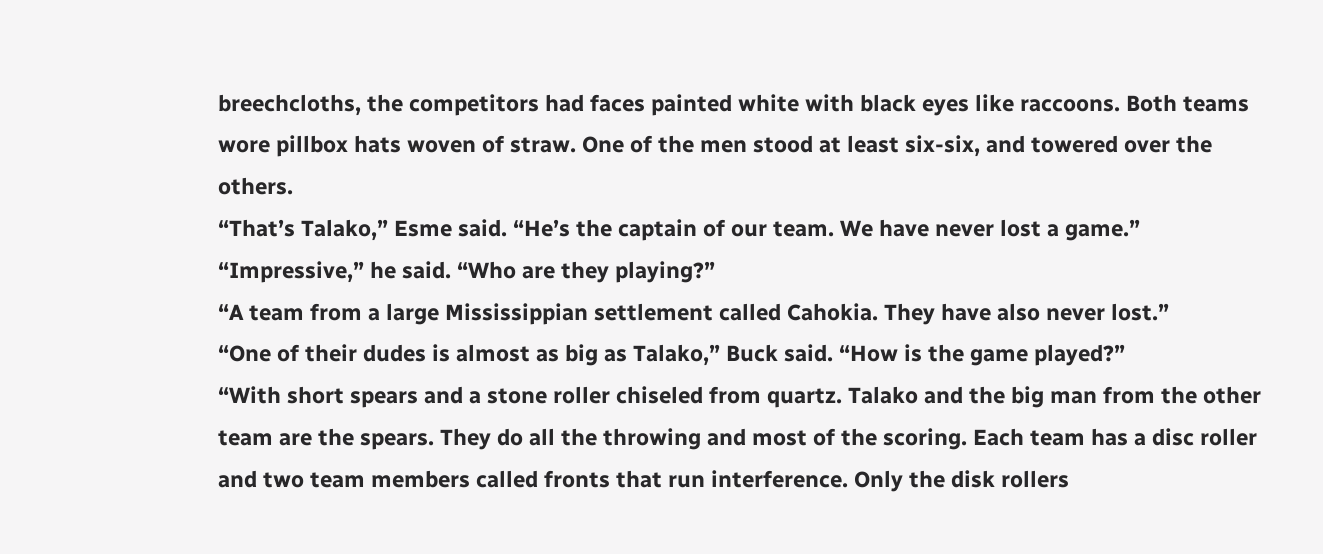breechcloths, the competitors had faces painted white with black eyes like raccoons. Both teams wore pillbox hats woven of straw. One of the men stood at least six-six, and towered over the others.
“That’s Talako,” Esme said. “He’s the captain of our team. We have never lost a game.”
“Impressive,” he said. “Who are they playing?”
“A team from a large Mississippian settlement called Cahokia. They have also never lost.”
“One of their dudes is almost as big as Talako,” Buck said. “How is the game played?”
“With short spears and a stone roller chiseled from quartz. Talako and the big man from the other team are the spears. They do all the throwing and most of the scoring. Each team has a disc roller and two team members called fronts that run interference. Only the disk rollers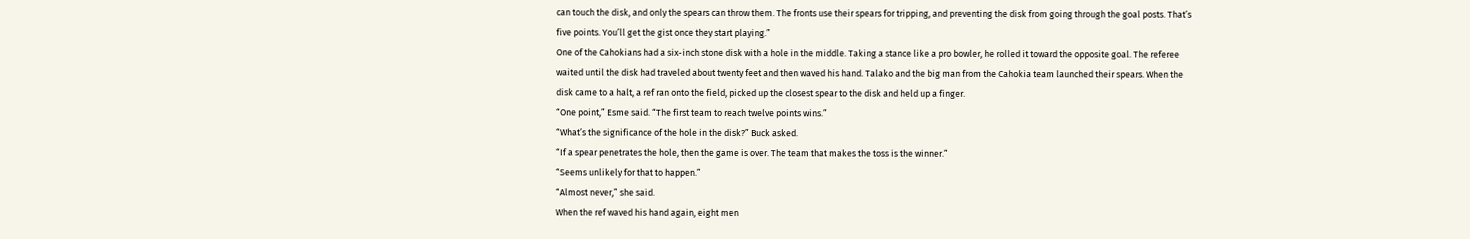can touch the disk, and only the spears can throw them. The fronts use their spears for tripping, and preventing the disk from going through the goal posts. That’s five points. You’ll get the gist once they start playing.”
One of the Cahokians had a six-inch stone disk with a hole in the middle. Taking a stance like a pro bowler, he rolled it toward the opposite goal. The referee waited until the disk had traveled about twenty feet and then waved his hand. Talako and the big man from the Cahokia team launched their spears. When the disk came to a halt, a ref ran onto the field, picked up the closest spear to the disk and held up a finger.
“One point,” Esme said. “The first team to reach twelve points wins.”
“What’s the significance of the hole in the disk?” Buck asked.
“If a spear penetrates the hole, then the game is over. The team that makes the toss is the winner.”
“Seems unlikely for that to happen.”
“Almost never,” she said.
When the ref waved his hand again, eight men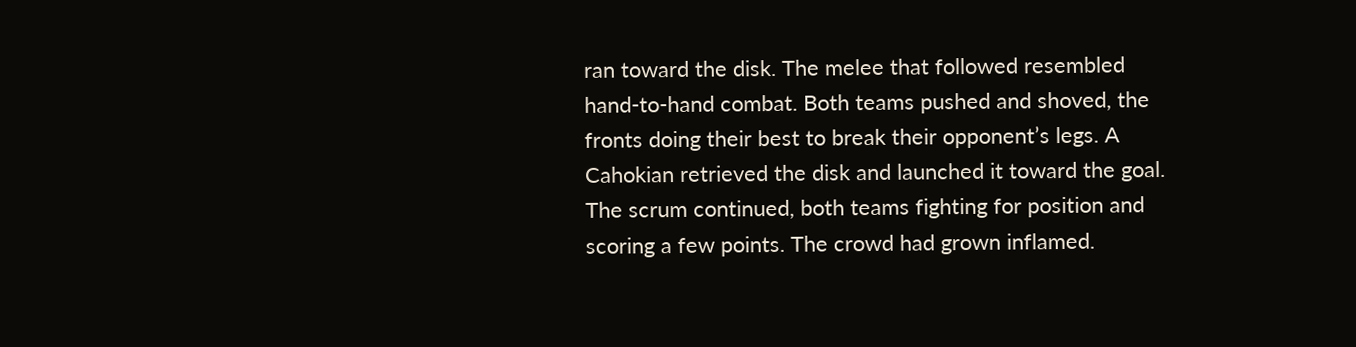ran toward the disk. The melee that followed resembled hand-to-hand combat. Both teams pushed and shoved, the fronts doing their best to break their opponent’s legs. A Cahokian retrieved the disk and launched it toward the goal. The scrum continued, both teams fighting for position and scoring a few points. The crowd had grown inflamed.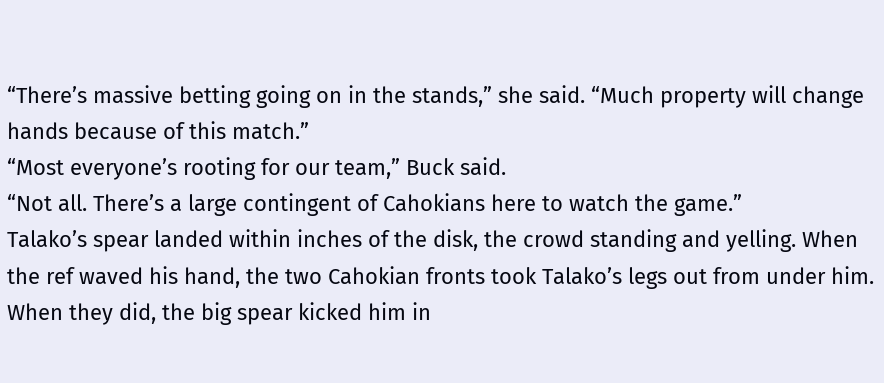“There’s massive betting going on in the stands,” she said. “Much property will change hands because of this match.”
“Most everyone’s rooting for our team,” Buck said.
“Not all. There’s a large contingent of Cahokians here to watch the game.”
Talako’s spear landed within inches of the disk, the crowd standing and yelling. When the ref waved his hand, the two Cahokian fronts took Talako’s legs out from under him. When they did, the big spear kicked him in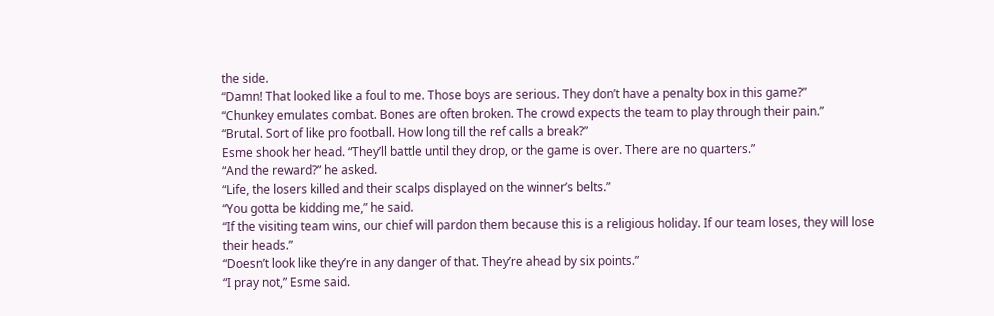the side.
“Damn! That looked like a foul to me. Those boys are serious. They don’t have a penalty box in this game?”
“Chunkey emulates combat. Bones are often broken. The crowd expects the team to play through their pain.”
“Brutal. Sort of like pro football. How long till the ref calls a break?”
Esme shook her head. “They’ll battle until they drop, or the game is over. There are no quarters.”
“And the reward?” he asked.
“Life, the losers killed and their scalps displayed on the winner’s belts.”
“You gotta be kidding me,” he said.
“If the visiting team wins, our chief will pardon them because this is a religious holiday. If our team loses, they will lose their heads.”
“Doesn’t look like they’re in any danger of that. They’re ahead by six points.”
“I pray not,” Esme said.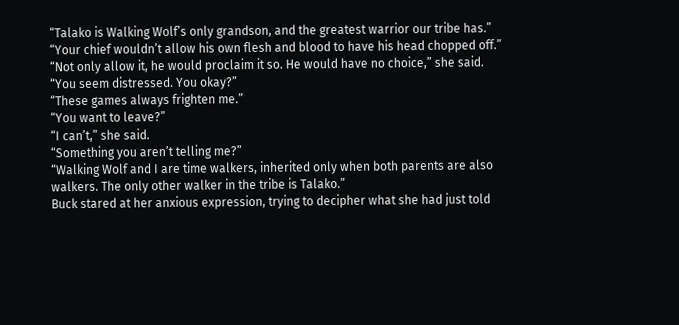“Talako is Walking Wolf’s only grandson, and the greatest warrior our tribe has.”
“Your chief wouldn’t allow his own flesh and blood to have his head chopped off.”
“Not only allow it, he would proclaim it so. He would have no choice,” she said.
“You seem distressed. You okay?”
“These games always frighten me.”
“You want to leave?”
“I can’t,” she said.
“Something you aren’t telling me?”
“Walking Wolf and I are time walkers, inherited only when both parents are also walkers. The only other walker in the tribe is Talako.”
Buck stared at her anxious expression, trying to decipher what she had just told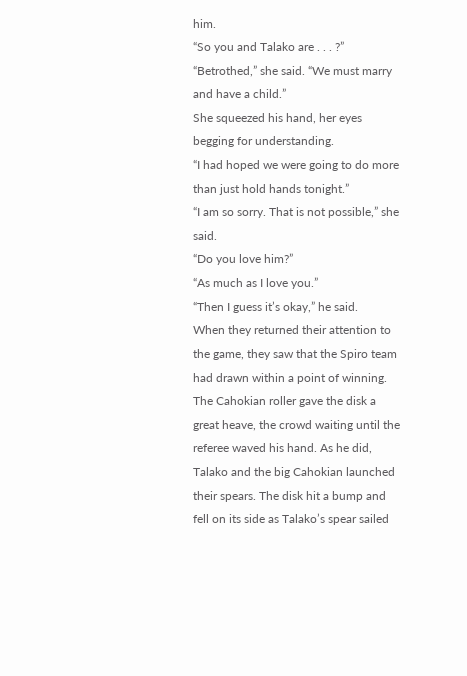him.
“So you and Talako are . . . ?”
“Betrothed,” she said. “We must marry and have a child.”
She squeezed his hand, her eyes begging for understanding.
“I had hoped we were going to do more than just hold hands tonight.”
“I am so sorry. That is not possible,” she said.
“Do you love him?”
“As much as I love you.”
“Then I guess it’s okay,” he said.
When they returned their attention to the game, they saw that the Spiro team had drawn within a point of winning. The Cahokian roller gave the disk a great heave, the crowd waiting until the referee waved his hand. As he did, Talako and the big Cahokian launched their spears. The disk hit a bump and fell on its side as Talako’s spear sailed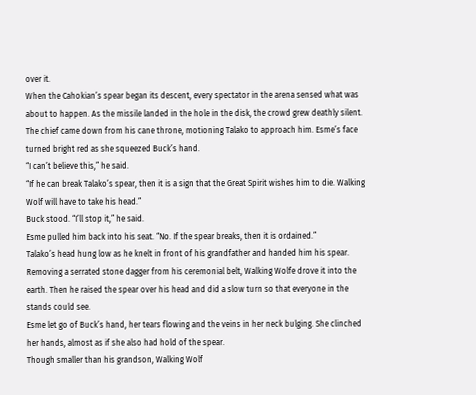over it.
When the Cahokian’s spear began its descent, every spectator in the arena sensed what was about to happen. As the missile landed in the hole in the disk, the crowd grew deathly silent. The chief came down from his cane throne, motioning Talako to approach him. Esme’s face turned bright red as she squeezed Buck’s hand.
“I can’t believe this,” he said.
“If he can break Talako’s spear, then it is a sign that the Great Spirit wishes him to die. Walking Wolf will have to take his head.”
Buck stood. “I’ll stop it,” he said.
Esme pulled him back into his seat. “No. If the spear breaks, then it is ordained.”
Talako’s head hung low as he knelt in front of his grandfather and handed him his spear. Removing a serrated stone dagger from his ceremonial belt, Walking Wolfe drove it into the earth. Then he raised the spear over his head and did a slow turn so that everyone in the stands could see.
Esme let go of Buck’s hand, her tears flowing and the veins in her neck bulging. She clinched her hands, almost as if she also had hold of the spear.
Though smaller than his grandson, Walking Wolf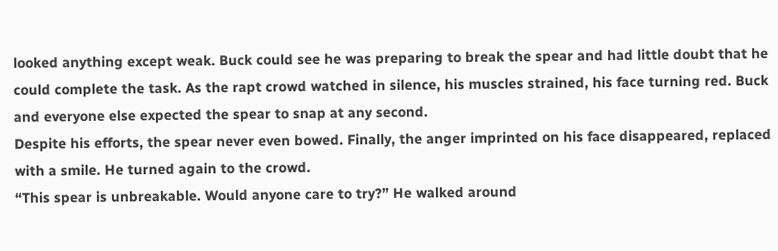looked anything except weak. Buck could see he was preparing to break the spear and had little doubt that he could complete the task. As the rapt crowd watched in silence, his muscles strained, his face turning red. Buck and everyone else expected the spear to snap at any second.
Despite his efforts, the spear never even bowed. Finally, the anger imprinted on his face disappeared, replaced with a smile. He turned again to the crowd.
“This spear is unbreakable. Would anyone care to try?” He walked around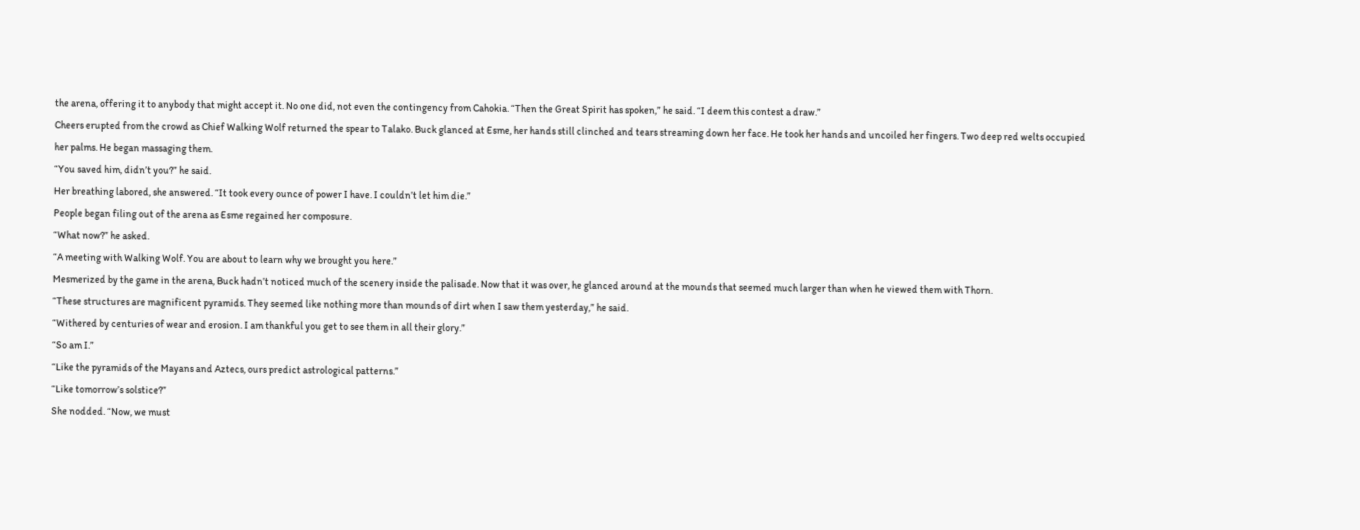the arena, offering it to anybody that might accept it. No one did, not even the contingency from Cahokia. “Then the Great Spirit has spoken,” he said. “I deem this contest a draw.”
Cheers erupted from the crowd as Chief Walking Wolf returned the spear to Talako. Buck glanced at Esme, her hands still clinched and tears streaming down her face. He took her hands and uncoiled her fingers. Two deep red welts occupied her palms. He began massaging them.
“You saved him, didn’t you?” he said.
Her breathing labored, she answered. “It took every ounce of power I have. I couldn’t let him die.”
People began filing out of the arena as Esme regained her composure.
“What now?” he asked.
“A meeting with Walking Wolf. You are about to learn why we brought you here.”
Mesmerized by the game in the arena, Buck hadn’t noticed much of the scenery inside the palisade. Now that it was over, he glanced around at the mounds that seemed much larger than when he viewed them with Thorn.
“These structures are magnificent pyramids. They seemed like nothing more than mounds of dirt when I saw them yesterday,” he said.
“Withered by centuries of wear and erosion. I am thankful you get to see them in all their glory.”
“So am I.”
“Like the pyramids of the Mayans and Aztecs, ours predict astrological patterns.”
“Like tomorrow’s solstice?”
She nodded. “Now, we must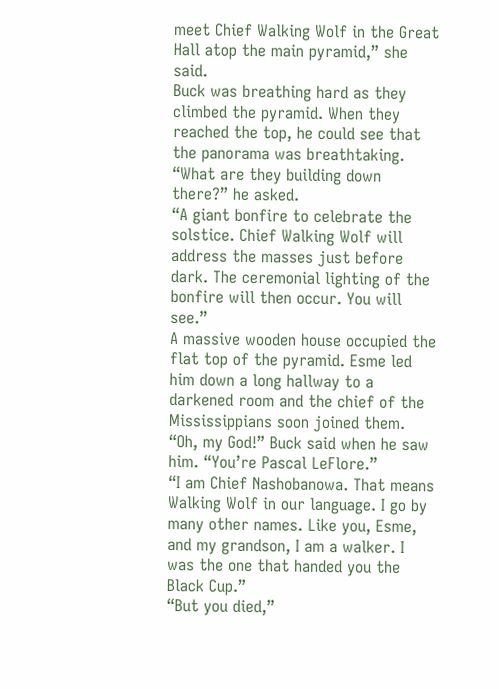meet Chief Walking Wolf in the Great Hall atop the main pyramid,” she said.
Buck was breathing hard as they climbed the pyramid. When they reached the top, he could see that the panorama was breathtaking.
“What are they building down there?” he asked.
“A giant bonfire to celebrate the solstice. Chief Walking Wolf will address the masses just before dark. The ceremonial lighting of the bonfire will then occur. You will see.”
A massive wooden house occupied the flat top of the pyramid. Esme led him down a long hallway to a darkened room and the chief of the Mississippians soon joined them.
“Oh, my God!” Buck said when he saw him. “You’re Pascal LeFlore.”
“I am Chief Nashobanowa. That means Walking Wolf in our language. I go by many other names. Like you, Esme, and my grandson, I am a walker. I was the one that handed you the Black Cup.”
“But you died,”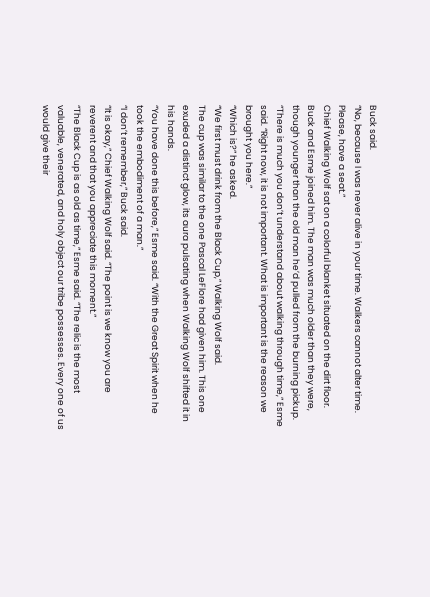Buck said.
“No, because I was never alive in your time. Walkers cannot alter time. Please, have a seat.”
Chief Walking Wolf sat on a colorful blanket situated on the dirt floor. Buck and Esme joined him. The man was much older than they were, though younger than the old man he’d pulled from the burning pickup.
“There is much you don’t understand about walking through time,” Esme said. “Right now, it is not important. What is important is the reason we brought you here.”
“Which is?” he asked.
“We first must drink from the Black Cup,” Walking Wolf said.
The cup was similar to the one Pascal LeFlore had given him. This one exuded a distinct glow, its aura pulsating when Walking Wolf shifted it in his hands.
“You have done this before,” Esme said. “With the Great Spirit when he took the embodiment of a man.”
“I don’t remember,” Buck said.
“It is okay,” Chief Walking Wolf said. “The point is we know you are reverent and that you appreciate this moment.”
“The Black Cup is as old as time,” Esme said. “The relic is the most valuable, venerated, and holy object our tribe possesses. Every one of us would give their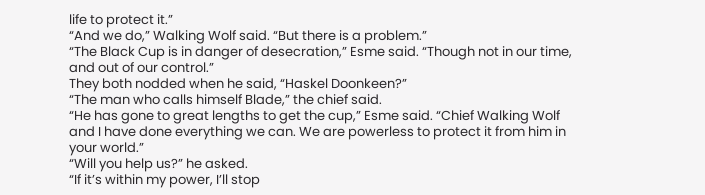life to protect it.”
“And we do,” Walking Wolf said. “But there is a problem.”
“The Black Cup is in danger of desecration,” Esme said. “Though not in our time, and out of our control.”
They both nodded when he said, “Haskel Doonkeen?”
“The man who calls himself Blade,” the chief said.
“He has gone to great lengths to get the cup,” Esme said. “Chief Walking Wolf and I have done everything we can. We are powerless to protect it from him in your world.”
“Will you help us?” he asked.
“If it’s within my power, I’ll stop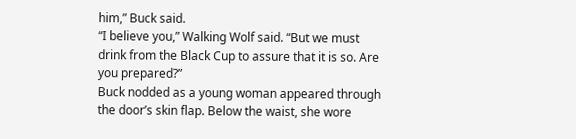him,” Buck said.
“I believe you,” Walking Wolf said. “But we must drink from the Black Cup to assure that it is so. Are you prepared?”
Buck nodded as a young woman appeared through the door’s skin flap. Below the waist, she wore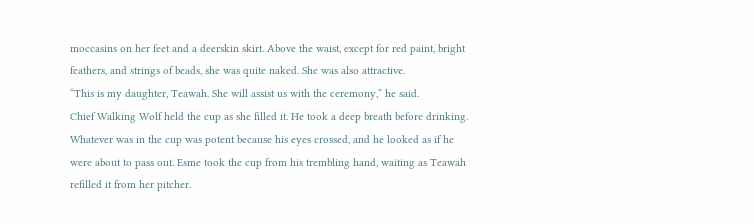moccasins on her feet and a deerskin skirt. Above the waist, except for red paint, bright feathers, and strings of beads, she was quite naked. She was also attractive.
“This is my daughter, Teawah. She will assist us with the ceremony,” he said.
Chief Walking Wolf held the cup as she filled it. He took a deep breath before drinking. Whatever was in the cup was potent because his eyes crossed, and he looked as if he were about to pass out. Esme took the cup from his trembling hand, waiting as Teawah refilled it from her pitcher.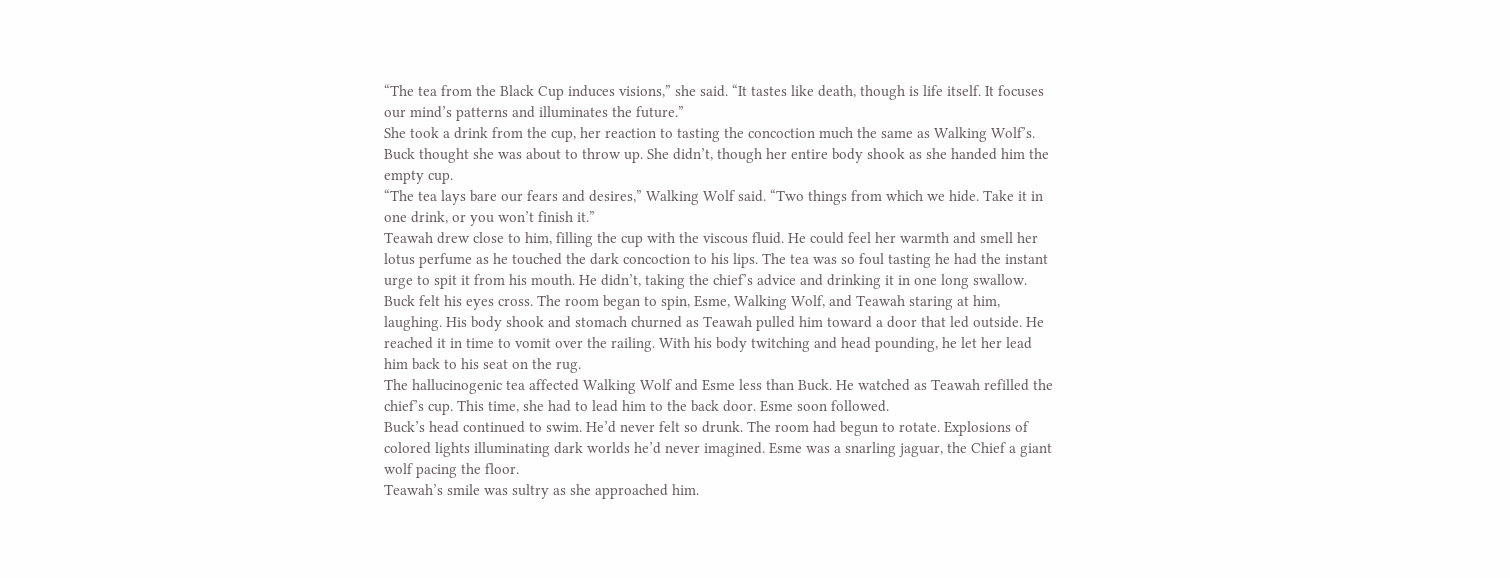“The tea from the Black Cup induces visions,” she said. “It tastes like death, though is life itself. It focuses our mind’s patterns and illuminates the future.”
She took a drink from the cup, her reaction to tasting the concoction much the same as Walking Wolf’s. Buck thought she was about to throw up. She didn’t, though her entire body shook as she handed him the empty cup.
“The tea lays bare our fears and desires,” Walking Wolf said. “Two things from which we hide. Take it in one drink, or you won’t finish it.”
Teawah drew close to him, filling the cup with the viscous fluid. He could feel her warmth and smell her lotus perfume as he touched the dark concoction to his lips. The tea was so foul tasting he had the instant urge to spit it from his mouth. He didn’t, taking the chief’s advice and drinking it in one long swallow.
Buck felt his eyes cross. The room began to spin, Esme, Walking Wolf, and Teawah staring at him, laughing. His body shook and stomach churned as Teawah pulled him toward a door that led outside. He reached it in time to vomit over the railing. With his body twitching and head pounding, he let her lead him back to his seat on the rug.
The hallucinogenic tea affected Walking Wolf and Esme less than Buck. He watched as Teawah refilled the chief’s cup. This time, she had to lead him to the back door. Esme soon followed.
Buck’s head continued to swim. He’d never felt so drunk. The room had begun to rotate. Explosions of colored lights illuminating dark worlds he’d never imagined. Esme was a snarling jaguar, the Chief a giant wolf pacing the floor.
Teawah’s smile was sultry as she approached him.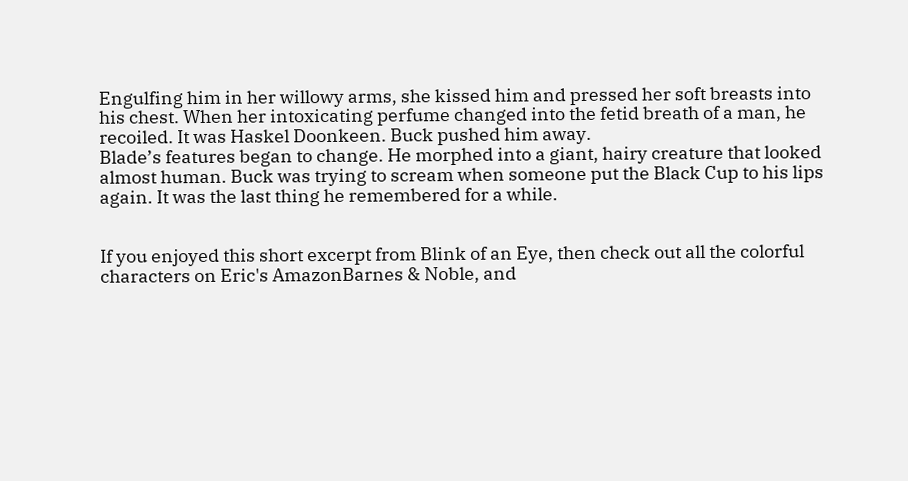Engulfing him in her willowy arms, she kissed him and pressed her soft breasts into his chest. When her intoxicating perfume changed into the fetid breath of a man, he recoiled. It was Haskel Doonkeen. Buck pushed him away.
Blade’s features began to change. He morphed into a giant, hairy creature that looked almost human. Buck was trying to scream when someone put the Black Cup to his lips again. It was the last thing he remembered for a while.


If you enjoyed this short excerpt from Blink of an Eye, then check out all the colorful characters on Eric's AmazonBarnes & Noble, and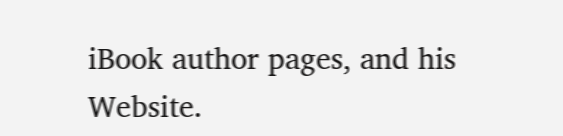iBook author pages, and his Website.